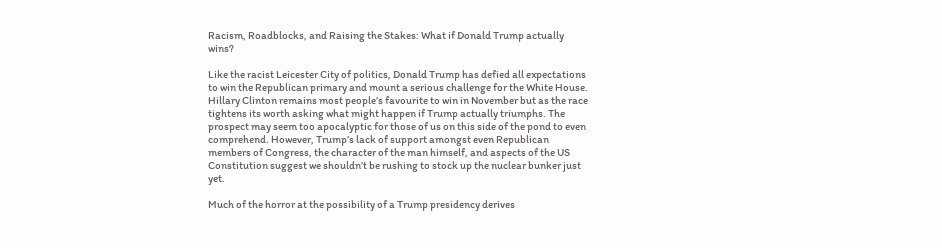Racism, Roadblocks, and Raising the Stakes: What if Donald Trump actually wins?

Like the racist Leicester City of politics, Donald Trump has defied all expectations to win the Republican primary and mount a serious challenge for the White House. Hillary Clinton remains most people’s favourite to win in November but as the race tightens its worth asking what might happen if Trump actually triumphs. The prospect may seem too apocalyptic for those of us on this side of the pond to even comprehend. However, Trump’s lack of support amongst even Republican members of Congress, the character of the man himself, and aspects of the US Constitution suggest we shouldn’t be rushing to stock up the nuclear bunker just yet.

Much of the horror at the possibility of a Trump presidency derives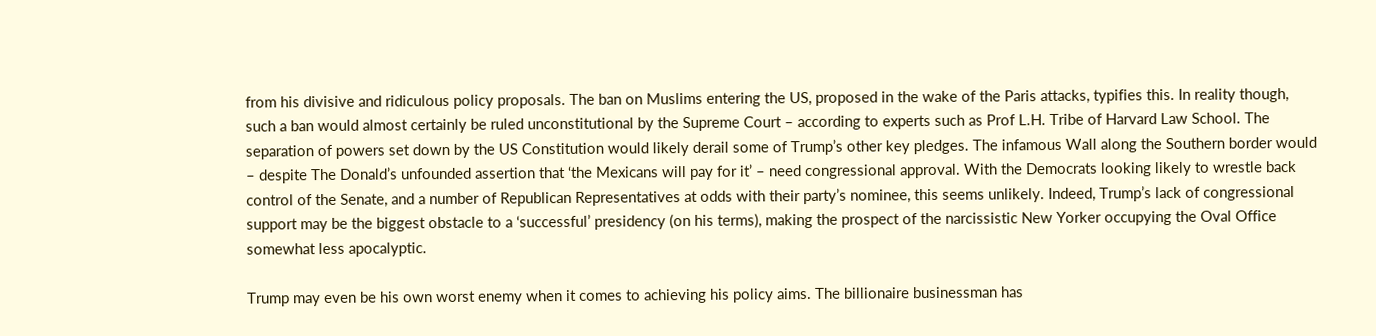from his divisive and ridiculous policy proposals. The ban on Muslims entering the US, proposed in the wake of the Paris attacks, typifies this. In reality though, such a ban would almost certainly be ruled unconstitutional by the Supreme Court – according to experts such as Prof L.H. Tribe of Harvard Law School. The separation of powers set down by the US Constitution would likely derail some of Trump’s other key pledges. The infamous Wall along the Southern border would – despite The Donald’s unfounded assertion that ‘the Mexicans will pay for it’ – need congressional approval. With the Democrats looking likely to wrestle back control of the Senate, and a number of Republican Representatives at odds with their party’s nominee, this seems unlikely. Indeed, Trump’s lack of congressional support may be the biggest obstacle to a ‘successful’ presidency (on his terms), making the prospect of the narcissistic New Yorker occupying the Oval Office somewhat less apocalyptic.

Trump may even be his own worst enemy when it comes to achieving his policy aims. The billionaire businessman has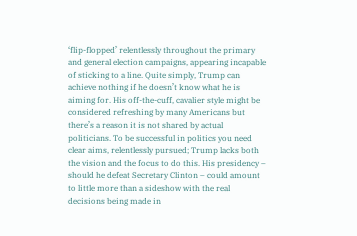‘flip-flopped’ relentlessly throughout the primary and general election campaigns, appearing incapable of sticking to a line. Quite simply, Trump can achieve nothing if he doesn’t know what he is aiming for. His off-the-cuff, cavalier style might be considered refreshing by many Americans but there’s a reason it is not shared by actual politicians. To be successful in politics you need clear aims, relentlessly pursued; Trump lacks both the vision and the focus to do this. His presidency – should he defeat Secretary Clinton – could amount to little more than a sideshow with the real decisions being made in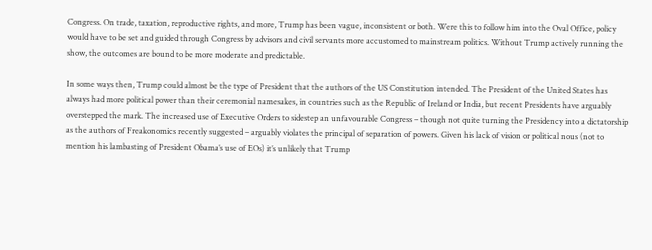Congress. On trade, taxation, reproductive rights, and more, Trump has been vague, inconsistent or both. Were this to follow him into the Oval Office, policy would have to be set and guided through Congress by advisors and civil servants more accustomed to mainstream politics. Without Trump actively running the show, the outcomes are bound to be more moderate and predictable.

In some ways then, Trump could almost be the type of President that the authors of the US Constitution intended. The President of the United States has always had more political power than their ceremonial namesakes, in countries such as the Republic of Ireland or India, but recent Presidents have arguably overstepped the mark. The increased use of Executive Orders to sidestep an unfavourable Congress – though not quite turning the Presidency into a dictatorship as the authors of Freakonomics recently suggested – arguably violates the principal of separation of powers. Given his lack of vision or political nous (not to mention his lambasting of President Obama’s use of EOs) it’s unlikely that Trump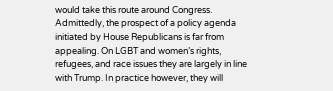would take this route around Congress. Admittedly, the prospect of a policy agenda initiated by House Republicans is far from appealing. On LGBT and women’s rights, refugees, and race issues they are largely in line with Trump. In practice however, they will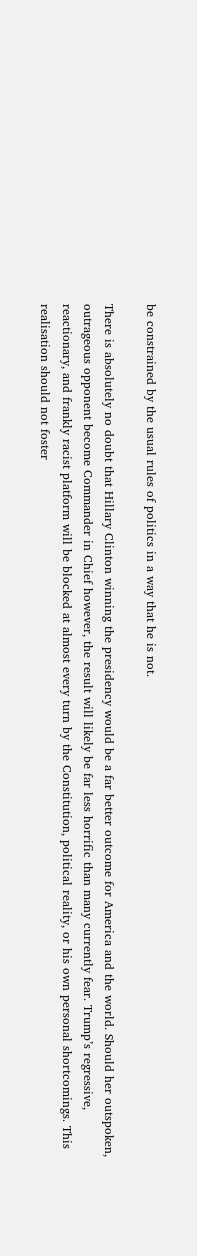be constrained by the usual rules of politics in a way that he is not.

There is absolutely no doubt that Hillary Clinton winning the presidency would be a far better outcome for America and the world. Should her outspoken, outrageous opponent become Commander in Chief however, the result will likely be far less horrific than many currently fear. Trump’s regressive, reactionary, and frankly racist platform will be blocked at almost every turn by the Constitution, political reality, or his own personal shortcomings. This realisation should not foster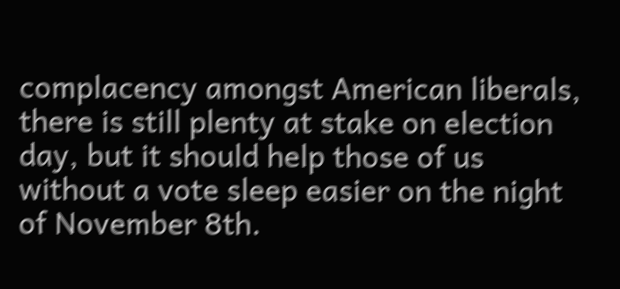complacency amongst American liberals, there is still plenty at stake on election day, but it should help those of us without a vote sleep easier on the night of November 8th.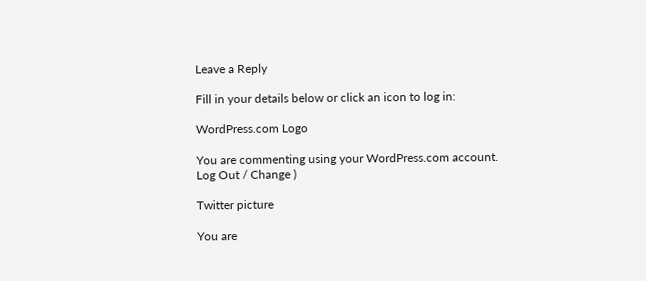Leave a Reply

Fill in your details below or click an icon to log in:

WordPress.com Logo

You are commenting using your WordPress.com account. Log Out / Change )

Twitter picture

You are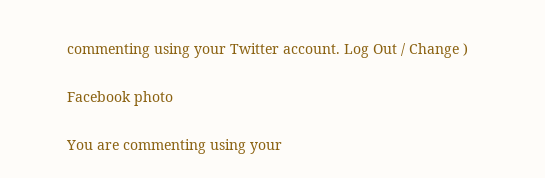commenting using your Twitter account. Log Out / Change )

Facebook photo

You are commenting using your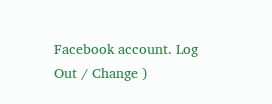Facebook account. Log Out / Change )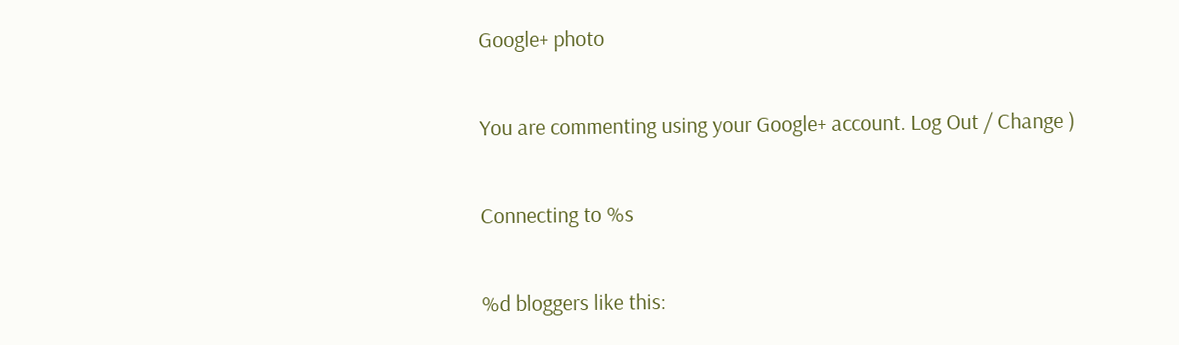Google+ photo

You are commenting using your Google+ account. Log Out / Change )

Connecting to %s

%d bloggers like this: